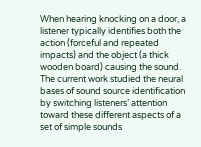When hearing knocking on a door, a listener typically identifies both the action (forceful and repeated impacts) and the object (a thick wooden board) causing the sound. The current work studied the neural bases of sound source identification by switching listeners’ attention toward these different aspects of a set of simple sounds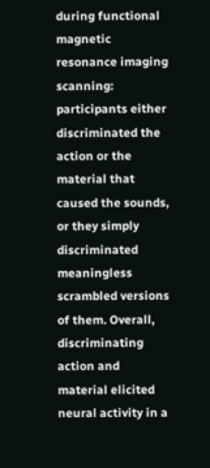during functional magnetic resonance imaging scanning: participants either discriminated the action or the material that caused the sounds, or they simply discriminated meaningless scrambled versions of them. Overall, discriminating action and material elicited neural activity in a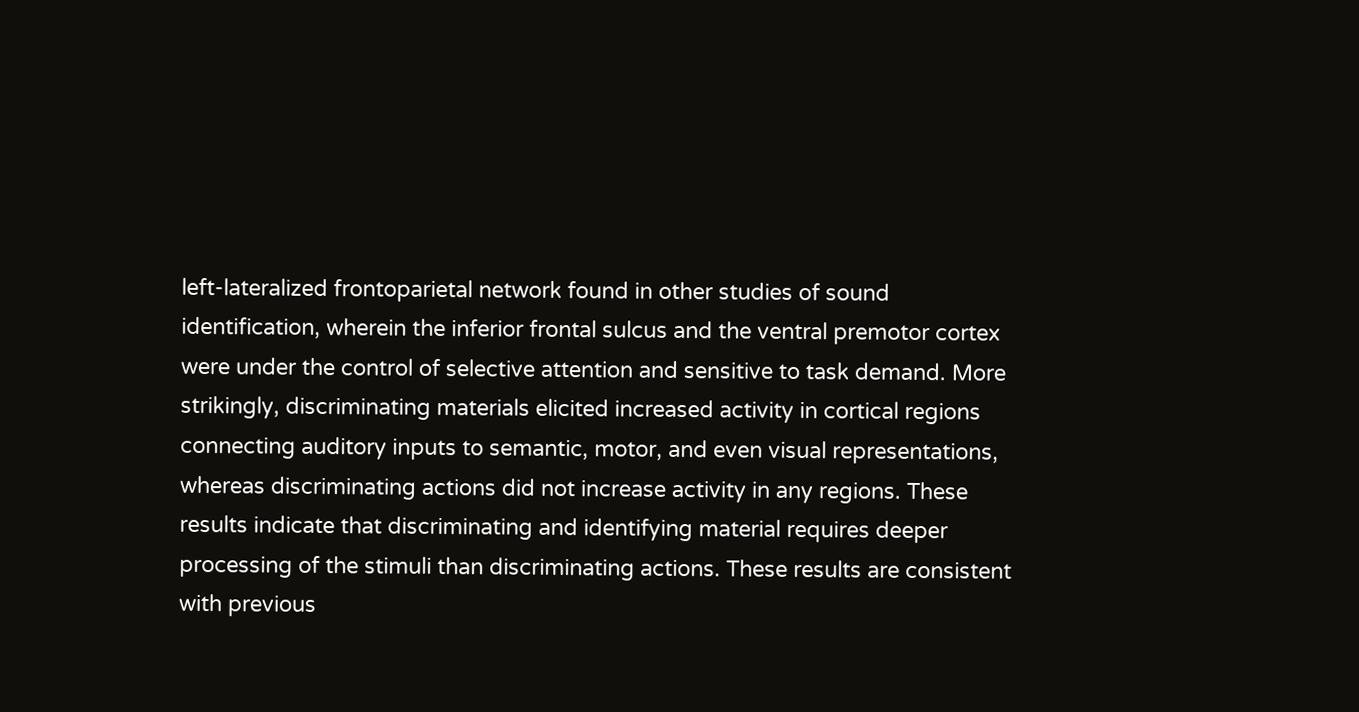left-lateralized frontoparietal network found in other studies of sound identification, wherein the inferior frontal sulcus and the ventral premotor cortex were under the control of selective attention and sensitive to task demand. More strikingly, discriminating materials elicited increased activity in cortical regions connecting auditory inputs to semantic, motor, and even visual representations, whereas discriminating actions did not increase activity in any regions. These results indicate that discriminating and identifying material requires deeper processing of the stimuli than discriminating actions. These results are consistent with previous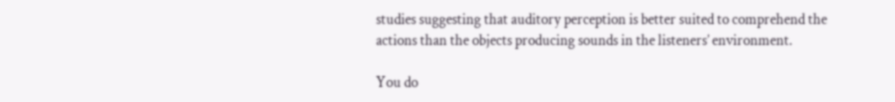studies suggesting that auditory perception is better suited to comprehend the actions than the objects producing sounds in the listeners’ environment.

You do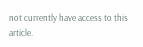not currently have access to this article.